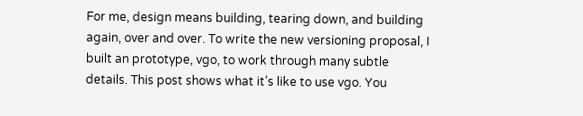For me, design means building, tearing down, and building again, over and over. To write the new versioning proposal, I built an prototype, vgo, to work through many subtle details. This post shows what it’s like to use vgo. You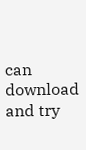can download and try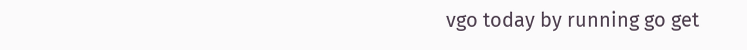vgo today by running go get